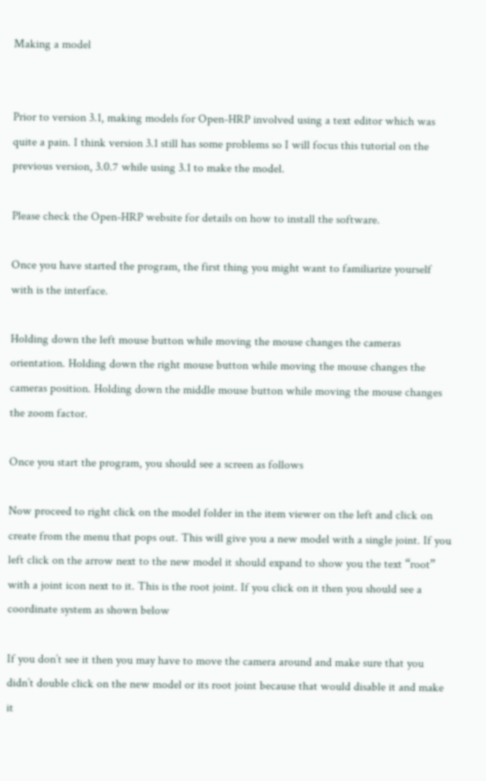Making a model


Prior to version 3.1, making models for Open-HRP involved using a text editor which was quite a pain. I think version 3.1 still has some problems so I will focus this tutorial on the previous version, 3.0.7 while using 3.1 to make the model.

Please check the Open-HRP website for details on how to install the software.

Once you have started the program, the first thing you might want to familiarize yourself with is the interface.

Holding down the left mouse button while moving the mouse changes the cameras orientation. Holding down the right mouse button while moving the mouse changes the cameras position. Holding down the middle mouse button while moving the mouse changes the zoom factor.

Once you start the program, you should see a screen as follows

Now proceed to right click on the model folder in the item viewer on the left and click on create from the menu that pops out. This will give you a new model with a single joint. If you left click on the arrow next to the new model it should expand to show you the text “root” with a joint icon next to it. This is the root joint. If you click on it then you should see a coordinate system as shown below

If you don’t see it then you may have to move the camera around and make sure that you didn’t double click on the new model or its root joint because that would disable it and make it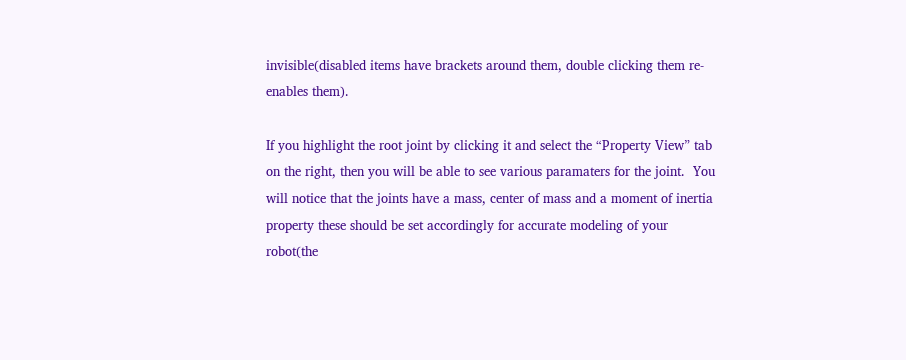invisible(disabled items have brackets around them, double clicking them re-enables them).

If you highlight the root joint by clicking it and select the “Property View” tab on the right, then you will be able to see various paramaters for the joint.  You will notice that the joints have a mass, center of mass and a moment of inertia property these should be set accordingly for accurate modeling of your robot(the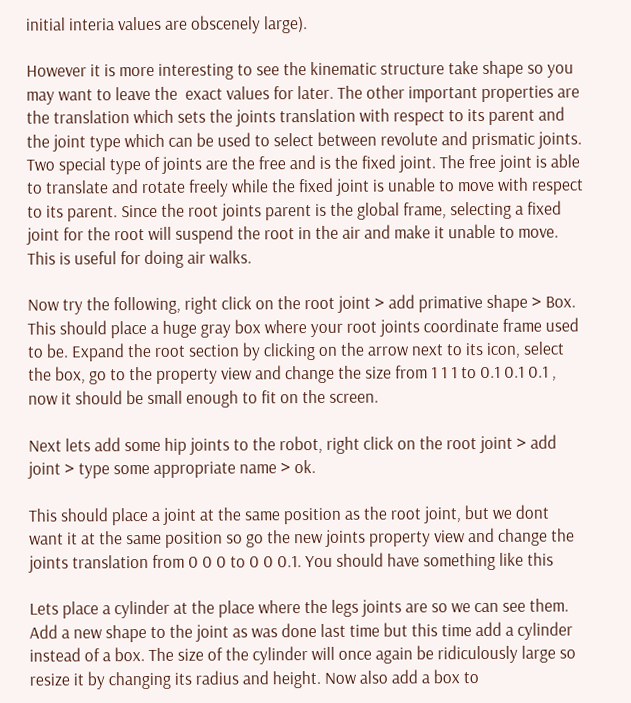initial interia values are obscenely large).

However it is more interesting to see the kinematic structure take shape so you may want to leave the  exact values for later. The other important properties are the translation which sets the joints translation with respect to its parent and the joint type which can be used to select between revolute and prismatic joints. Two special type of joints are the free and is the fixed joint. The free joint is able to translate and rotate freely while the fixed joint is unable to move with respect to its parent. Since the root joints parent is the global frame, selecting a fixed joint for the root will suspend the root in the air and make it unable to move. This is useful for doing air walks.

Now try the following, right click on the root joint > add primative shape > Box. This should place a huge gray box where your root joints coordinate frame used to be. Expand the root section by clicking on the arrow next to its icon, select the box, go to the property view and change the size from 1 1 1 to 0.1 0.1 0.1 , now it should be small enough to fit on the screen.

Next lets add some hip joints to the robot, right click on the root joint > add joint > type some appropriate name > ok.

This should place a joint at the same position as the root joint, but we dont want it at the same position so go the new joints property view and change the joints translation from 0 0 0 to 0 0 0.1. You should have something like this

Lets place a cylinder at the place where the legs joints are so we can see them. Add a new shape to the joint as was done last time but this time add a cylinder instead of a box. The size of the cylinder will once again be ridiculously large so resize it by changing its radius and height. Now also add a box to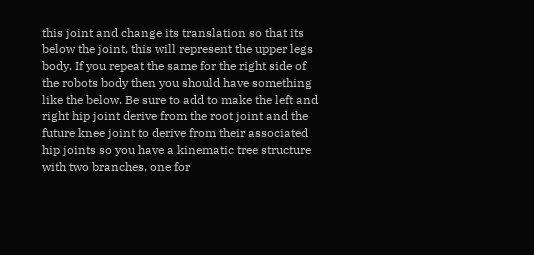this joint and change its translation so that its below the joint, this will represent the upper legs body. If you repeat the same for the right side of the robots body then you should have something like the below. Be sure to add to make the left and right hip joint derive from the root joint and the future knee joint to derive from their associated hip joints so you have a kinematic tree structure with two branches, one for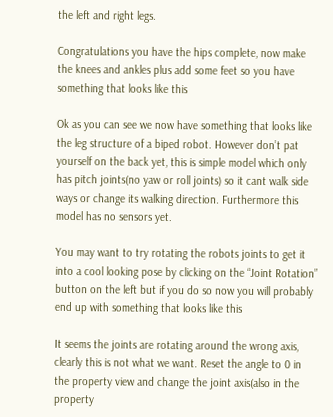the left and right legs.

Congratulations you have the hips complete, now make the knees and ankles plus add some feet so you have something that looks like this

Ok as you can see we now have something that looks like the leg structure of a biped robot. However don’t pat yourself on the back yet, this is simple model which only has pitch joints(no yaw or roll joints) so it cant walk side ways or change its walking direction. Furthermore this model has no sensors yet.

You may want to try rotating the robots joints to get it into a cool looking pose by clicking on the “Joint Rotation” button on the left but if you do so now you will probably end up with something that looks like this

It seems the joints are rotating around the wrong axis, clearly this is not what we want. Reset the angle to 0 in the property view and change the joint axis(also in the property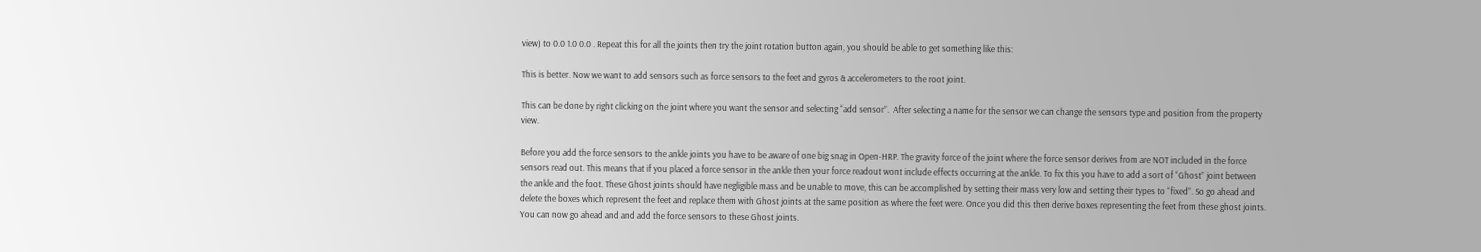view) to 0.0 1.0 0.0 . Repeat this for all the joints then try the joint rotation button again, you should be able to get something like this:

This is better. Now we want to add sensors such as force sensors to the feet and gyros & accelerometers to the root joint.

This can be done by right clicking on the joint where you want the sensor and selecting “add sensor”.  After selecting a name for the sensor we can change the sensors type and position from the property view.

Before you add the force sensors to the ankle joints you have to be aware of one big snag in Open-HRP. The gravity force of the joint where the force sensor derives from are NOT included in the force sensors read out. This means that if you placed a force sensor in the ankle then your force readout wont include effects occurring at the ankle. To fix this you have to add a sort of “Ghost” joint between the ankle and the foot. These Ghost joints should have negligible mass and be unable to move, this can be accomplished by setting their mass very low and setting their types to “fixed”. So go ahead and delete the boxes which represent the feet and replace them with Ghost joints at the same position as where the feet were. Once you did this then derive boxes representing the feet from these ghost joints. You can now go ahead and and add the force sensors to these Ghost joints.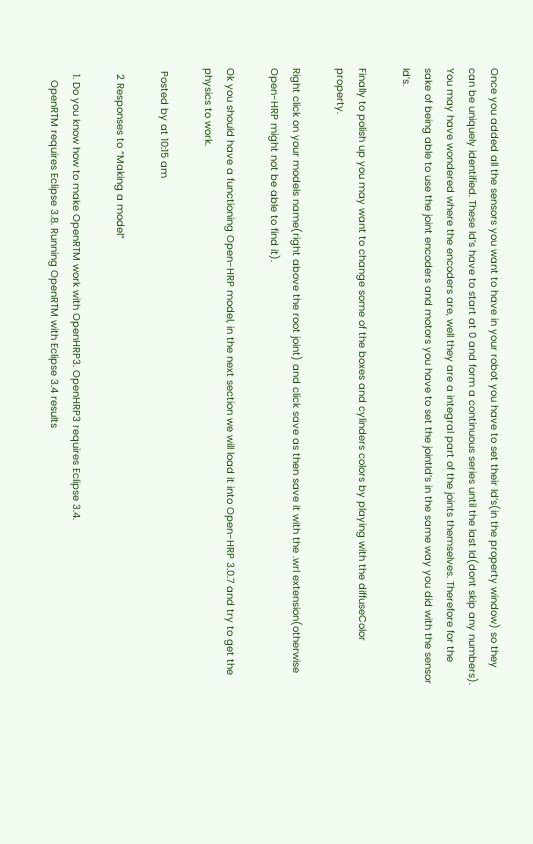Once you added all the sensors you want to have in your robot you have to set their Id’s(in the property window) so they can be uniquely identified. These Id’s have to start at 0 and form a continuous series until the last Id(dont skip any numbers). You may have wondered where the encoders are, well they are a integral part of the joints themselves. Therefore for the sake of being able to use the joint encoders and motors you have to set the jointId’s in the same way you did with the sensor Id’s.

Finally to polish up you may want to change some of the boxes and cylinders colors by playing with the diffuseColor property.

Right click on your models name(right above the root joint) and click save as then save it with the .wrl extension(otherwise Open-HRP might not be able to find it).

Ok you should have a functioning Open-HRP model, in the next section we will load it into Open-HRP 3.0.7 and try to get the physics to work.

 Posted by at 10:15 am

  2 Responses to “Making a model”

  1. Do you know how to make OpenRTM work with OpenHRP3. OpenHRP3 requires Eclipse 3.4.
    OpenRTM requires Eclipse 3.8. Running OpenRTM with Eclipse 3.4 results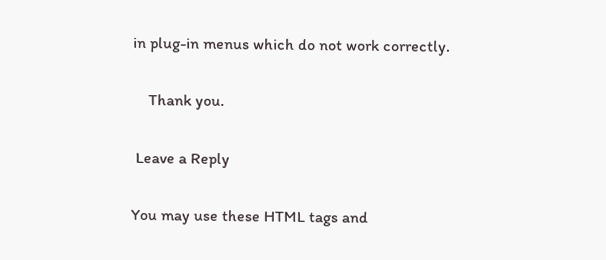in plug-in menus which do not work correctly.

    Thank you.

 Leave a Reply

You may use these HTML tags and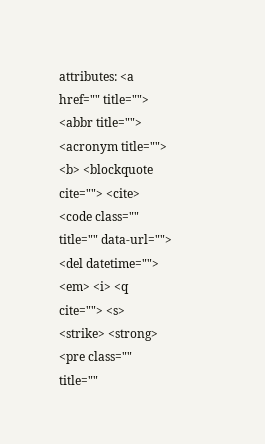attributes: <a href="" title=""> <abbr title=""> <acronym title=""> <b> <blockquote cite=""> <cite> <code class="" title="" data-url=""> <del datetime=""> <em> <i> <q cite=""> <s> <strike> <strong> <pre class="" title=""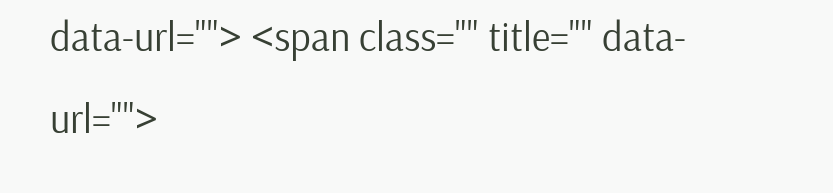data-url=""> <span class="" title="" data-url="">